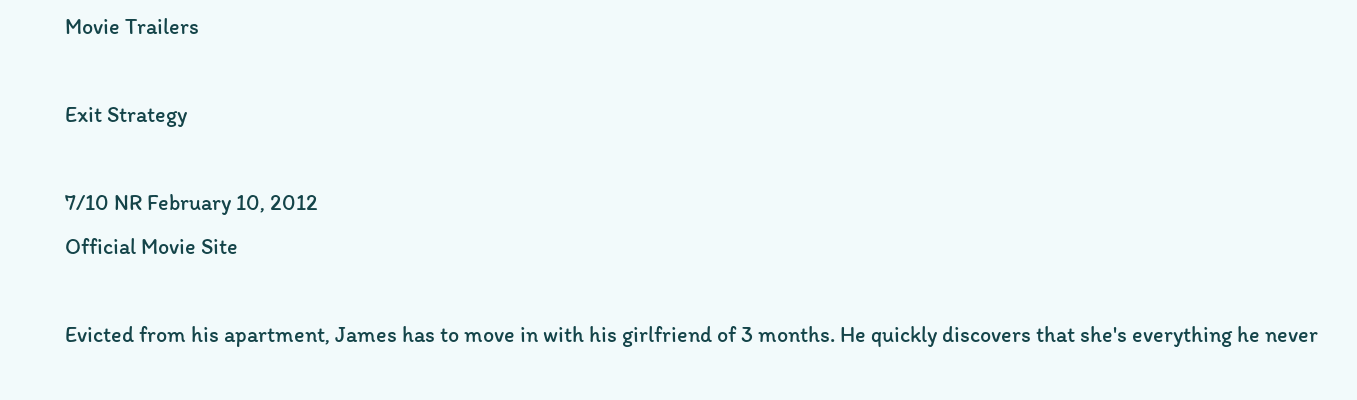Movie Trailers

Exit Strategy

7/10 NR February 10, 2012
Official Movie Site

Evicted from his apartment, James has to move in with his girlfriend of 3 months. He quickly discovers that she's everything he never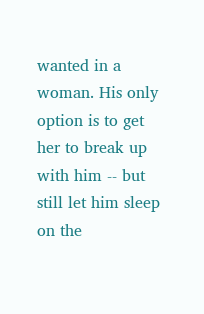wanted in a woman. His only option is to get her to break up with him -- but still let him sleep on the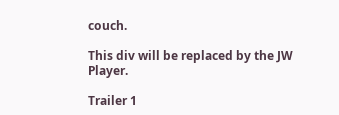couch.

This div will be replaced by the JW Player.

Trailer 1